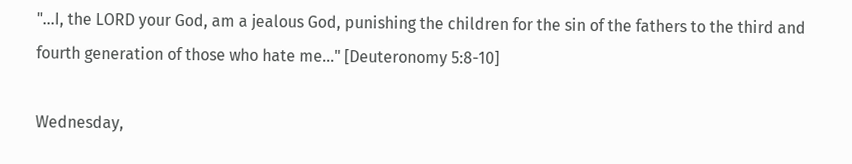"...I, the LORD your God, am a jealous God, punishing the children for the sin of the fathers to the third and fourth generation of those who hate me..." [Deuteronomy 5:8-10]

Wednesday,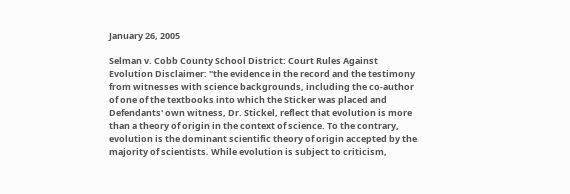January 26, 2005

Selman v. Cobb County School District: Court Rules Against Evolution Disclaimer: "the evidence in the record and the testimony from witnesses with science backgrounds, including the co-author of one of the textbooks into which the Sticker was placed and Defendants' own witness, Dr. Stickel, reflect that evolution is more than a theory of origin in the context of science. To the contrary, evolution is the dominant scientific theory of origin accepted by the majority of scientists. While evolution is subject to criticism,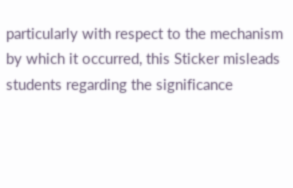particularly with respect to the mechanism by which it occurred, this Sticker misleads students regarding the significance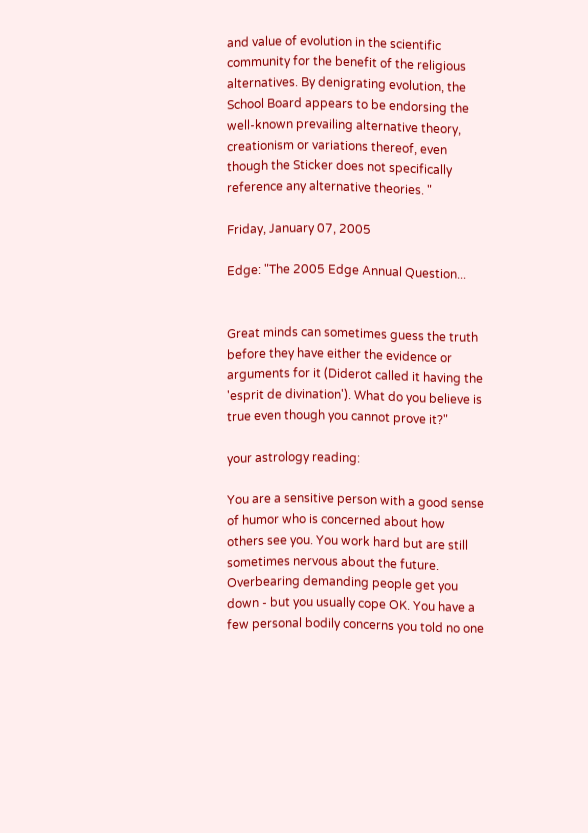and value of evolution in the scientific community for the benefit of the religious alternatives. By denigrating evolution, the School Board appears to be endorsing the well-known prevailing alternative theory, creationism or variations thereof, even though the Sticker does not specifically reference any alternative theories. "

Friday, January 07, 2005

Edge: "The 2005 Edge Annual Question...


Great minds can sometimes guess the truth before they have either the evidence or arguments for it (Diderot called it having the 'esprit de divination'). What do you believe is true even though you cannot prove it?"

your astrology reading:

You are a sensitive person with a good sense of humor who is concerned about how others see you. You work hard but are still sometimes nervous about the future. Overbearing demanding people get you down - but you usually cope OK. You have a few personal bodily concerns you told no one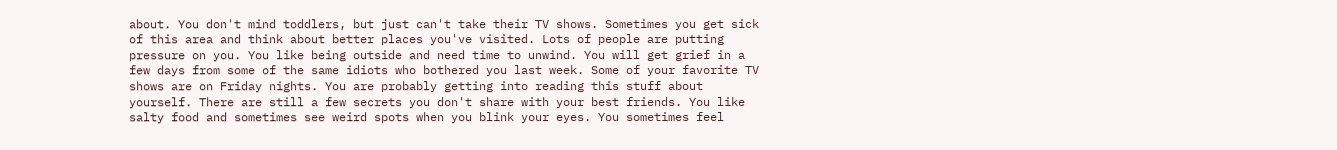about. You don't mind toddlers, but just can't take their TV shows. Sometimes you get sick of this area and think about better places you've visited. Lots of people are putting pressure on you. You like being outside and need time to unwind. You will get grief in a few days from some of the same idiots who bothered you last week. Some of your favorite TV shows are on Friday nights. You are probably getting into reading this stuff about yourself. There are still a few secrets you don't share with your best friends. You like salty food and sometimes see weird spots when you blink your eyes. You sometimes feel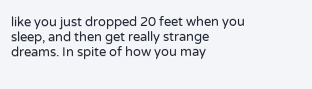like you just dropped 20 feet when you sleep, and then get really strange dreams. In spite of how you may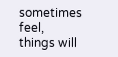sometimes feel, things will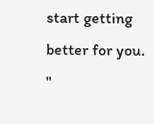start getting better for you. "